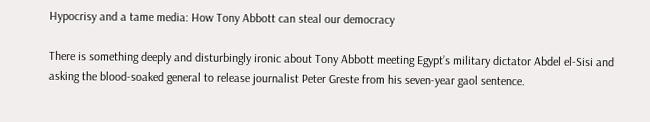Hypocrisy and a tame media: How Tony Abbott can steal our democracy

There is something deeply and disturbingly ironic about Tony Abbott meeting Egypt’s military dictator Abdel el-Sisi and asking the blood-soaked general to release journalist Peter Greste from his seven-year gaol sentence.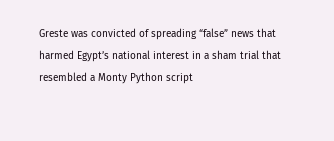Greste was convicted of spreading “false” news that harmed Egypt’s national interest in a sham trial that resembled a Monty Python script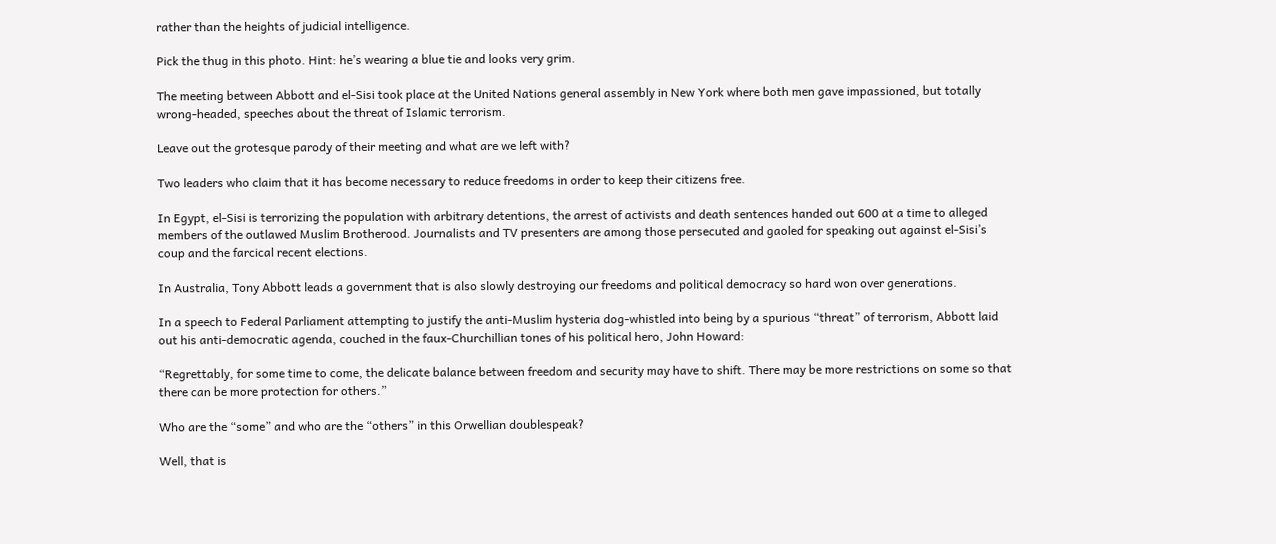rather than the heights of judicial intelligence.

Pick the thug in this photo. Hint: he’s wearing a blue tie and looks very grim.

The meeting between Abbott and el-Sisi took place at the United Nations general assembly in New York where both men gave impassioned, but totally wrong-headed, speeches about the threat of Islamic terrorism.

Leave out the grotesque parody of their meeting and what are we left with?

Two leaders who claim that it has become necessary to reduce freedoms in order to keep their citizens free.

In Egypt, el-Sisi is terrorizing the population with arbitrary detentions, the arrest of activists and death sentences handed out 600 at a time to alleged members of the outlawed Muslim Brotherood. Journalists and TV presenters are among those persecuted and gaoled for speaking out against el-Sisi’s coup and the farcical recent elections.

In Australia, Tony Abbott leads a government that is also slowly destroying our freedoms and political democracy so hard won over generations.

In a speech to Federal Parliament attempting to justify the anti-Muslim hysteria dog-whistled into being by a spurious “threat” of terrorism, Abbott laid out his anti-democratic agenda, couched in the faux-Churchillian tones of his political hero, John Howard:

“Regrettably, for some time to come, the delicate balance between freedom and security may have to shift. There may be more restrictions on some so that there can be more protection for others.”

Who are the “some” and who are the “others” in this Orwellian doublespeak?

Well, that is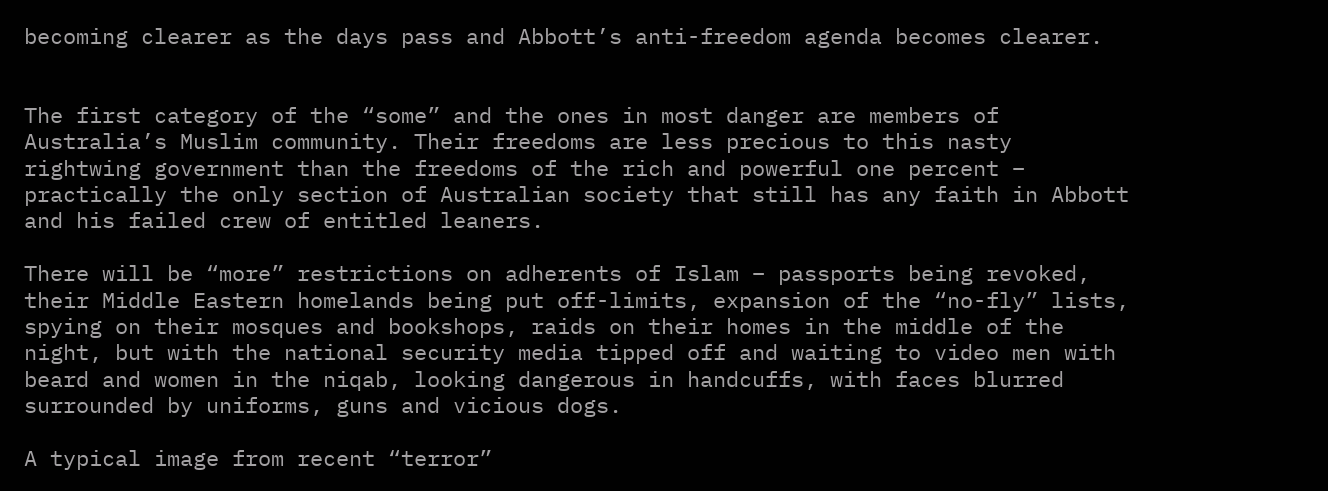becoming clearer as the days pass and Abbott’s anti-freedom agenda becomes clearer.


The first category of the “some” and the ones in most danger are members of Australia’s Muslim community. Their freedoms are less precious to this nasty rightwing government than the freedoms of the rich and powerful one percent – practically the only section of Australian society that still has any faith in Abbott and his failed crew of entitled leaners.

There will be “more” restrictions on adherents of Islam – passports being revoked, their Middle Eastern homelands being put off-limits, expansion of the “no-fly” lists, spying on their mosques and bookshops, raids on their homes in the middle of the night, but with the national security media tipped off and waiting to video men with beard and women in the niqab, looking dangerous in handcuffs, with faces blurred surrounded by uniforms, guns and vicious dogs.

A typical image from recent “terror”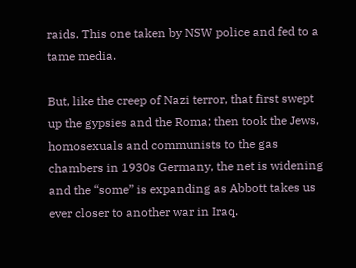raids. This one taken by NSW police and fed to a tame media.

But, like the creep of Nazi terror, that first swept up the gypsies and the Roma; then took the Jews, homosexuals and communists to the gas chambers in 1930s Germany, the net is widening and the “some” is expanding as Abbott takes us ever closer to another war in Iraq.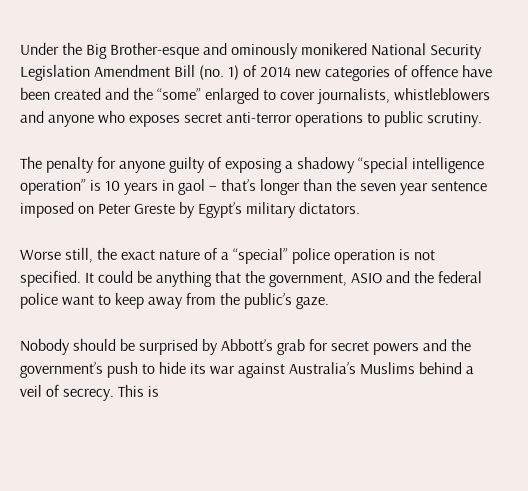Under the Big Brother-esque and ominously monikered National Security Legislation Amendment Bill (no. 1) of 2014 new categories of offence have been created and the “some” enlarged to cover journalists, whistleblowers and anyone who exposes secret anti-terror operations to public scrutiny.

The penalty for anyone guilty of exposing a shadowy “special intelligence operation” is 10 years in gaol – that’s longer than the seven year sentence imposed on Peter Greste by Egypt’s military dictators.

Worse still, the exact nature of a “special” police operation is not specified. It could be anything that the government, ASIO and the federal police want to keep away from the public’s gaze.

Nobody should be surprised by Abbott’s grab for secret powers and the government’s push to hide its war against Australia’s Muslims behind a veil of secrecy. This is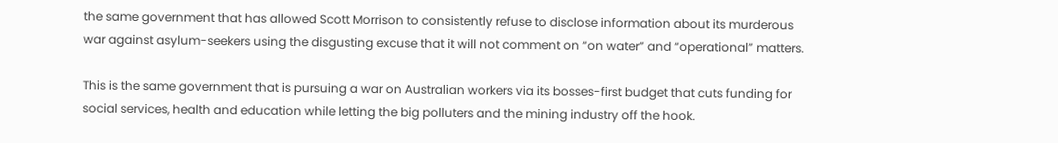the same government that has allowed Scott Morrison to consistently refuse to disclose information about its murderous war against asylum-seekers using the disgusting excuse that it will not comment on “on water” and “operational” matters.

This is the same government that is pursuing a war on Australian workers via its bosses-first budget that cuts funding for social services, health and education while letting the big polluters and the mining industry off the hook.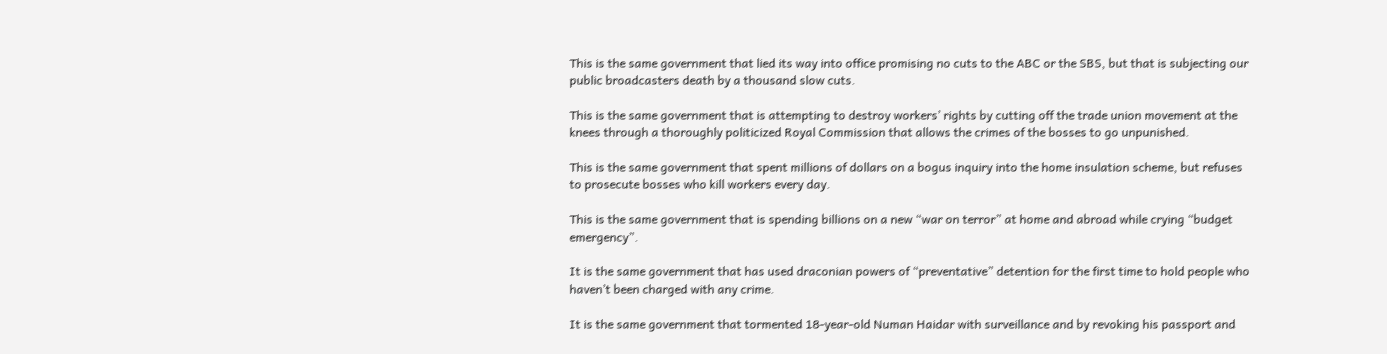This is the same government that lied its way into office promising no cuts to the ABC or the SBS, but that is subjecting our public broadcasters death by a thousand slow cuts.

This is the same government that is attempting to destroy workers’ rights by cutting off the trade union movement at the knees through a thoroughly politicized Royal Commission that allows the crimes of the bosses to go unpunished.

This is the same government that spent millions of dollars on a bogus inquiry into the home insulation scheme, but refuses to prosecute bosses who kill workers every day.

This is the same government that is spending billions on a new “war on terror” at home and abroad while crying “budget emergency”.

It is the same government that has used draconian powers of “preventative” detention for the first time to hold people who haven’t been charged with any crime.

It is the same government that tormented 18-year-old Numan Haidar with surveillance and by revoking his passport and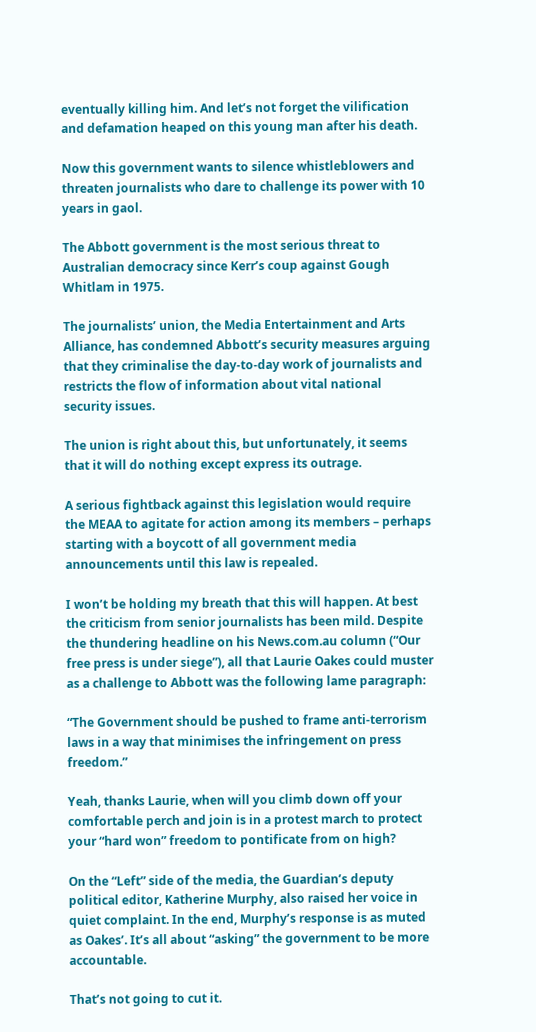eventually killing him. And let’s not forget the vilification and defamation heaped on this young man after his death.

Now this government wants to silence whistleblowers and threaten journalists who dare to challenge its power with 10 years in gaol.

The Abbott government is the most serious threat to Australian democracy since Kerr’s coup against Gough Whitlam in 1975.

The journalists’ union, the Media Entertainment and Arts Alliance, has condemned Abbott’s security measures arguing that they criminalise the day-to-day work of journalists and restricts the flow of information about vital national security issues.

The union is right about this, but unfortunately, it seems that it will do nothing except express its outrage.

A serious fightback against this legislation would require the MEAA to agitate for action among its members – perhaps starting with a boycott of all government media announcements until this law is repealed.

I won’t be holding my breath that this will happen. At best the criticism from senior journalists has been mild. Despite the thundering headline on his News.com.au column (“Our free press is under siege”), all that Laurie Oakes could muster as a challenge to Abbott was the following lame paragraph:

“The Government should be pushed to frame anti-terrorism laws in a way that minimises the infringement on press freedom.”

Yeah, thanks Laurie, when will you climb down off your comfortable perch and join is in a protest march to protect your “hard won” freedom to pontificate from on high?

On the “Left” side of the media, the Guardian’s deputy political editor, Katherine Murphy, also raised her voice in quiet complaint. In the end, Murphy’s response is as muted as Oakes’. It’s all about “asking” the government to be more accountable.

That’s not going to cut it.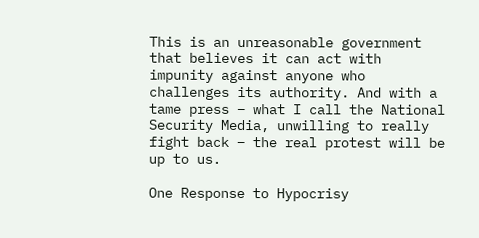This is an unreasonable government that believes it can act with impunity against anyone who challenges its authority. And with a tame press – what I call the National Security Media, unwilling to really fight back – the real protest will be up to us.

One Response to Hypocrisy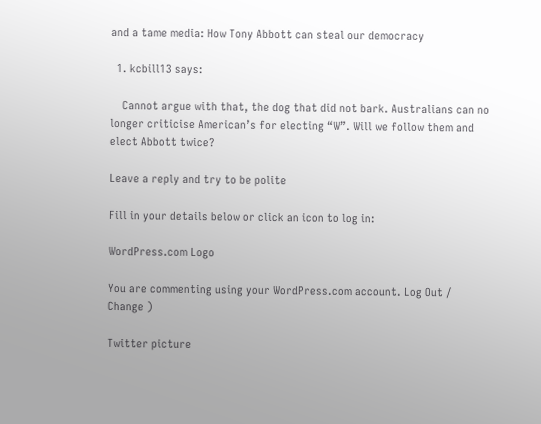and a tame media: How Tony Abbott can steal our democracy

  1. kcbill13 says:

    Cannot argue with that, the dog that did not bark. Australians can no longer criticise American’s for electing “W”. Will we follow them and elect Abbott twice?

Leave a reply and try to be polite

Fill in your details below or click an icon to log in:

WordPress.com Logo

You are commenting using your WordPress.com account. Log Out /  Change )

Twitter picture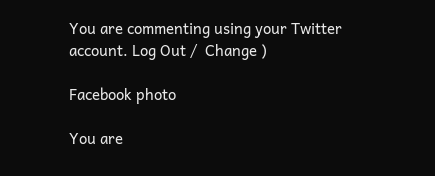You are commenting using your Twitter account. Log Out /  Change )

Facebook photo

You are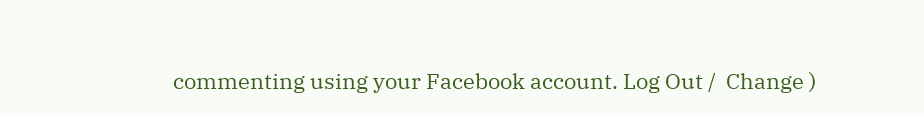commenting using your Facebook account. Log Out /  Change )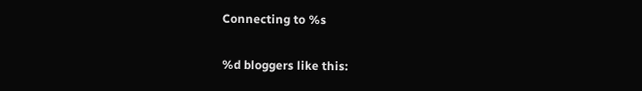Connecting to %s

%d bloggers like this: